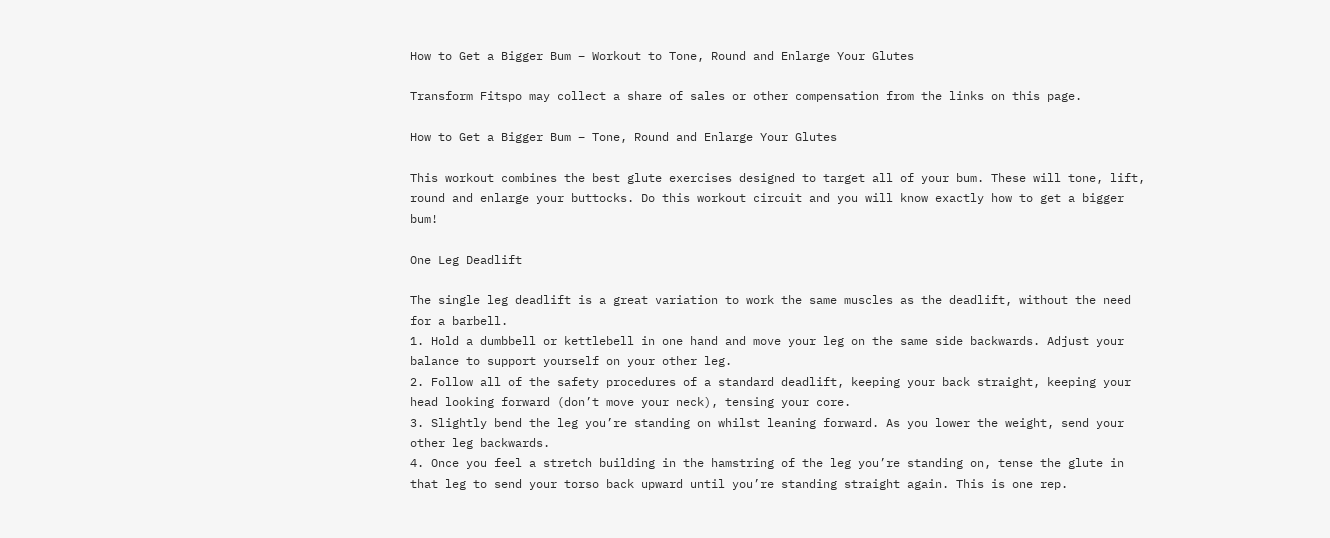How to Get a Bigger Bum – Workout to Tone, Round and Enlarge Your Glutes

Transform Fitspo may collect a share of sales or other compensation from the links on this page.

How to Get a Bigger Bum – Tone, Round and Enlarge Your Glutes

This workout combines the best glute exercises designed to target all of your bum. These will tone, lift, round and enlarge your buttocks. Do this workout circuit and you will know exactly how to get a bigger bum!

One Leg Deadlift

The single leg deadlift is a great variation to work the same muscles as the deadlift, without the need for a barbell.
1. Hold a dumbbell or kettlebell in one hand and move your leg on the same side backwards. Adjust your balance to support yourself on your other leg.
2. Follow all of the safety procedures of a standard deadlift, keeping your back straight, keeping your head looking forward (don’t move your neck), tensing your core.
3. Slightly bend the leg you’re standing on whilst leaning forward. As you lower the weight, send your other leg backwards.
4. Once you feel a stretch building in the hamstring of the leg you’re standing on, tense the glute in that leg to send your torso back upward until you’re standing straight again. This is one rep.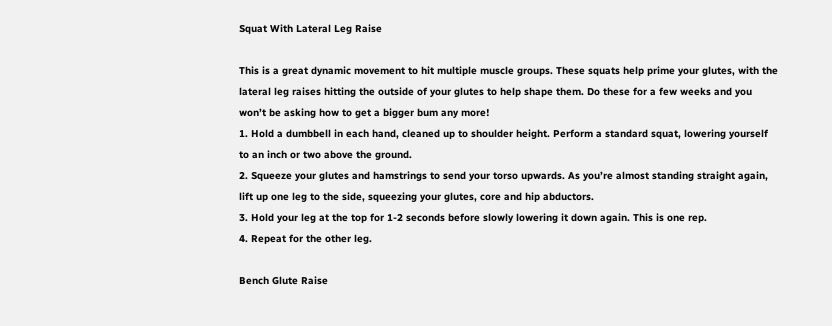Squat With Lateral Leg Raise

This is a great dynamic movement to hit multiple muscle groups. These squats help prime your glutes, with the lateral leg raises hitting the outside of your glutes to help shape them. Do these for a few weeks and you won’t be asking how to get a bigger bum any more!
1. Hold a dumbbell in each hand, cleaned up to shoulder height. Perform a standard squat, lowering yourself to an inch or two above the ground.
2. Squeeze your glutes and hamstrings to send your torso upwards. As you’re almost standing straight again, lift up one leg to the side, squeezing your glutes, core and hip abductors.
3. Hold your leg at the top for 1-2 seconds before slowly lowering it down again. This is one rep.
4. Repeat for the other leg.

Bench Glute Raise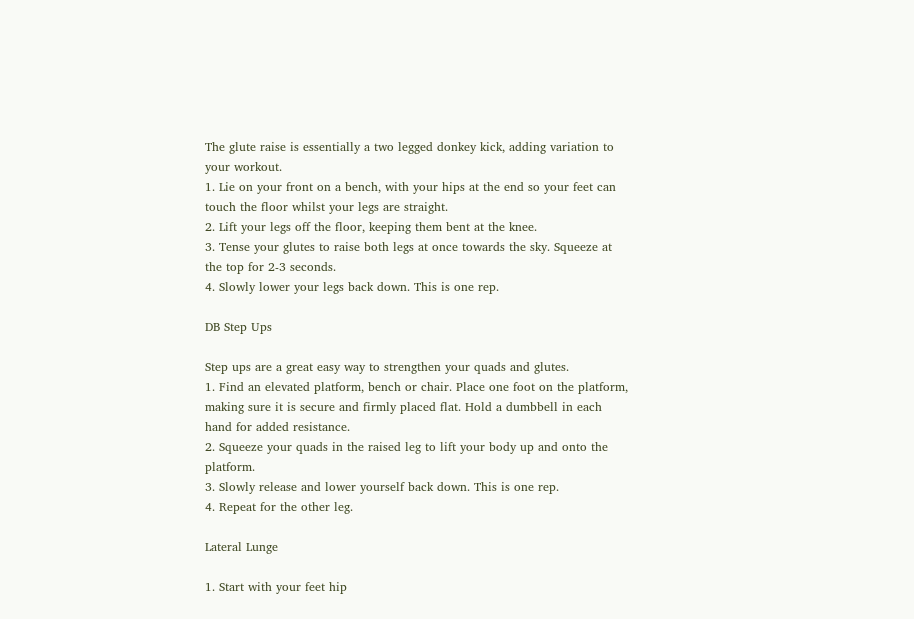The glute raise is essentially a two legged donkey kick, adding variation to your workout.
1. Lie on your front on a bench, with your hips at the end so your feet can touch the floor whilst your legs are straight.
2. Lift your legs off the floor, keeping them bent at the knee.
3. Tense your glutes to raise both legs at once towards the sky. Squeeze at the top for 2-3 seconds.
4. Slowly lower your legs back down. This is one rep.

DB Step Ups

Step ups are a great easy way to strengthen your quads and glutes.
1. Find an elevated platform, bench or chair. Place one foot on the platform, making sure it is secure and firmly placed flat. Hold a dumbbell in each hand for added resistance.
2. Squeeze your quads in the raised leg to lift your body up and onto the platform.
3. Slowly release and lower yourself back down. This is one rep.
4. Repeat for the other leg.

Lateral Lunge

1. Start with your feet hip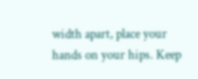width apart, place your hands on your hips. Keep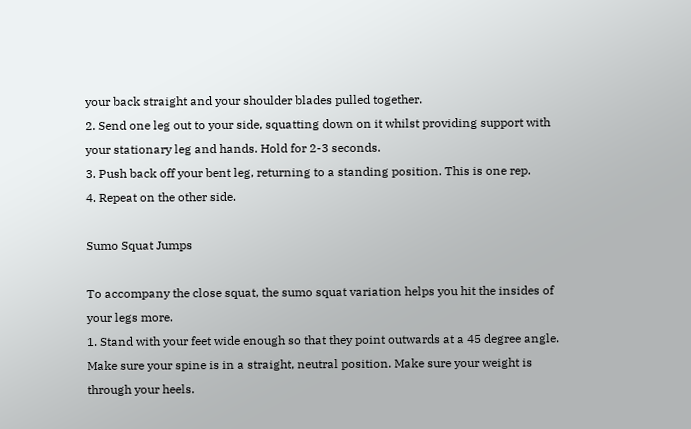your back straight and your shoulder blades pulled together.
2. Send one leg out to your side, squatting down on it whilst providing support with your stationary leg and hands. Hold for 2-3 seconds.
3. Push back off your bent leg, returning to a standing position. This is one rep.
4. Repeat on the other side.

Sumo Squat Jumps

To accompany the close squat, the sumo squat variation helps you hit the insides of your legs more.
1. Stand with your feet wide enough so that they point outwards at a 45 degree angle. Make sure your spine is in a straight, neutral position. Make sure your weight is through your heels.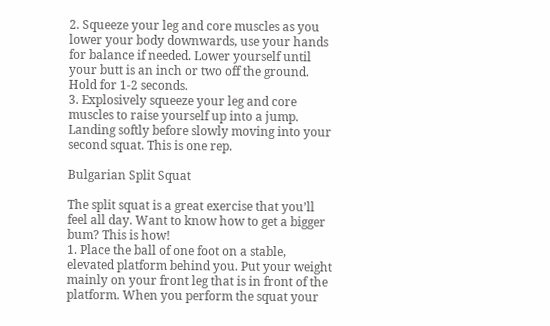2. Squeeze your leg and core muscles as you lower your body downwards, use your hands for balance if needed. Lower yourself until your butt is an inch or two off the ground. Hold for 1-2 seconds.
3. Explosively squeeze your leg and core muscles to raise yourself up into a jump. Landing softly before slowly moving into your second squat. This is one rep.

Bulgarian Split Squat

The split squat is a great exercise that you’ll feel all day. Want to know how to get a bigger bum? This is how!
1. Place the ball of one foot on a stable, elevated platform behind you. Put your weight mainly on your front leg that is in front of the platform. When you perform the squat your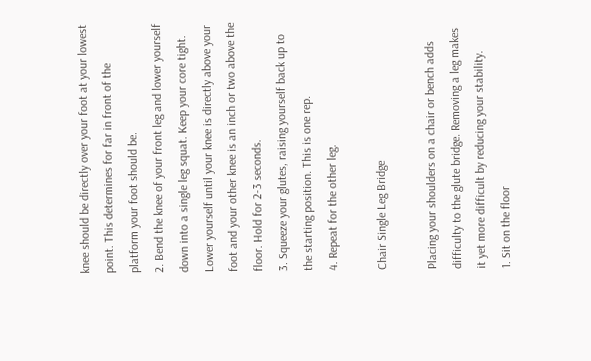knee should be directly over your foot at your lowest point. This determines for far in front of the platform your foot should be.
2. Bend the knee of your front leg and lower yourself down into a single leg squat. Keep your core tight. Lower yourself until your knee is directly above your foot and your other knee is an inch or two above the floor. Hold for 2-3 seconds.
3. Squeeze your glutes, raising yourself back up to the starting position. This is one rep.
4. Repeat for the other leg.

Chair Single Leg Bridge

Placing your shoulders on a chair or bench adds difficulty to the glute bridge. Removing a leg makes it yet more difficult by reducing your stability.
1. Sit on the floor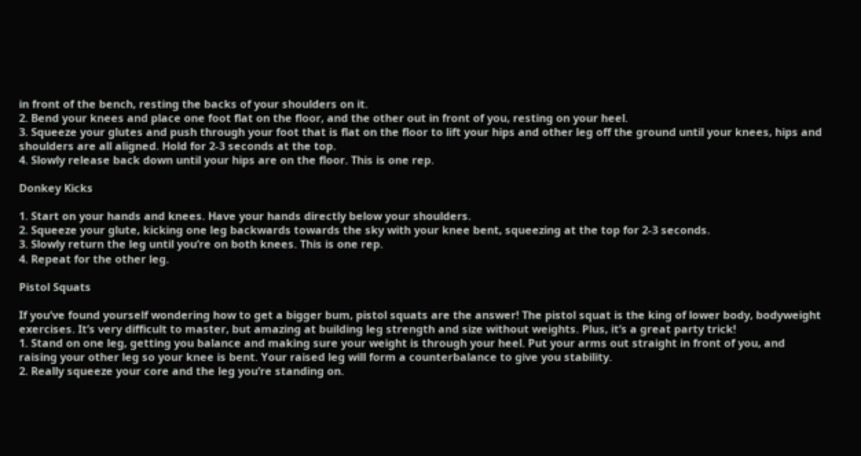in front of the bench, resting the backs of your shoulders on it.
2. Bend your knees and place one foot flat on the floor, and the other out in front of you, resting on your heel.
3. Squeeze your glutes and push through your foot that is flat on the floor to lift your hips and other leg off the ground until your knees, hips and shoulders are all aligned. Hold for 2-3 seconds at the top.
4. Slowly release back down until your hips are on the floor. This is one rep.

Donkey Kicks

1. Start on your hands and knees. Have your hands directly below your shoulders.
2. Squeeze your glute, kicking one leg backwards towards the sky with your knee bent, squeezing at the top for 2-3 seconds.
3. Slowly return the leg until you’re on both knees. This is one rep.
4. Repeat for the other leg.

Pistol Squats

If you’ve found yourself wondering how to get a bigger bum, pistol squats are the answer! The pistol squat is the king of lower body, bodyweight exercises. It’s very difficult to master, but amazing at building leg strength and size without weights. Plus, it’s a great party trick!
1. Stand on one leg, getting you balance and making sure your weight is through your heel. Put your arms out straight in front of you, and raising your other leg so your knee is bent. Your raised leg will form a counterbalance to give you stability.
2. Really squeeze your core and the leg you’re standing on.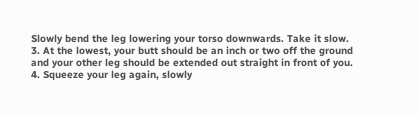Slowly bend the leg lowering your torso downwards. Take it slow.
3. At the lowest, your butt should be an inch or two off the ground and your other leg should be extended out straight in front of you.
4. Squeeze your leg again, slowly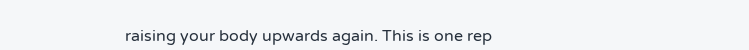raising your body upwards again. This is one rep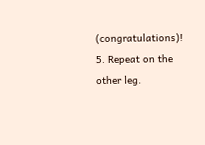(congratulations)!
5. Repeat on the other leg.